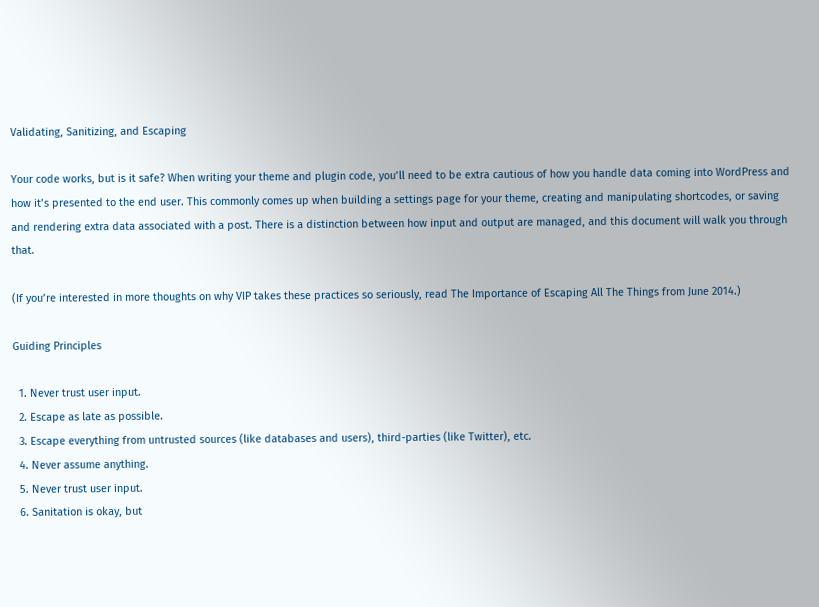Validating, Sanitizing, and Escaping

Your code works, but is it safe? When writing your theme and plugin code, you’ll need to be extra cautious of how you handle data coming into WordPress and how it’s presented to the end user. This commonly comes up when building a settings page for your theme, creating and manipulating shortcodes, or saving and rendering extra data associated with a post. There is a distinction between how input and output are managed, and this document will walk you through that.

(If you’re interested in more thoughts on why VIP takes these practices so seriously, read The Importance of Escaping All The Things from June 2014.)

Guiding Principles

  1. Never trust user input.
  2. Escape as late as possible.
  3. Escape everything from untrusted sources (like databases and users), third-parties (like Twitter), etc.
  4. Never assume anything.
  5. Never trust user input.
  6. Sanitation is okay, but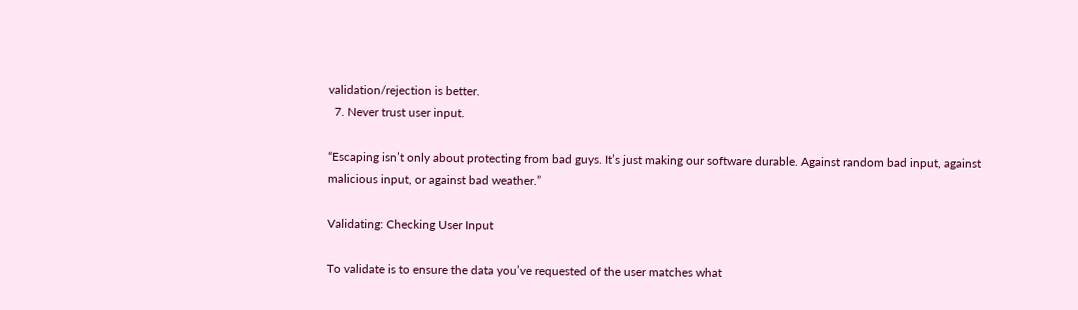validation/rejection is better.
  7. Never trust user input.

“Escaping isn’t only about protecting from bad guys. It’s just making our software durable. Against random bad input, against malicious input, or against bad weather.”

Validating: Checking User Input

To validate is to ensure the data you’ve requested of the user matches what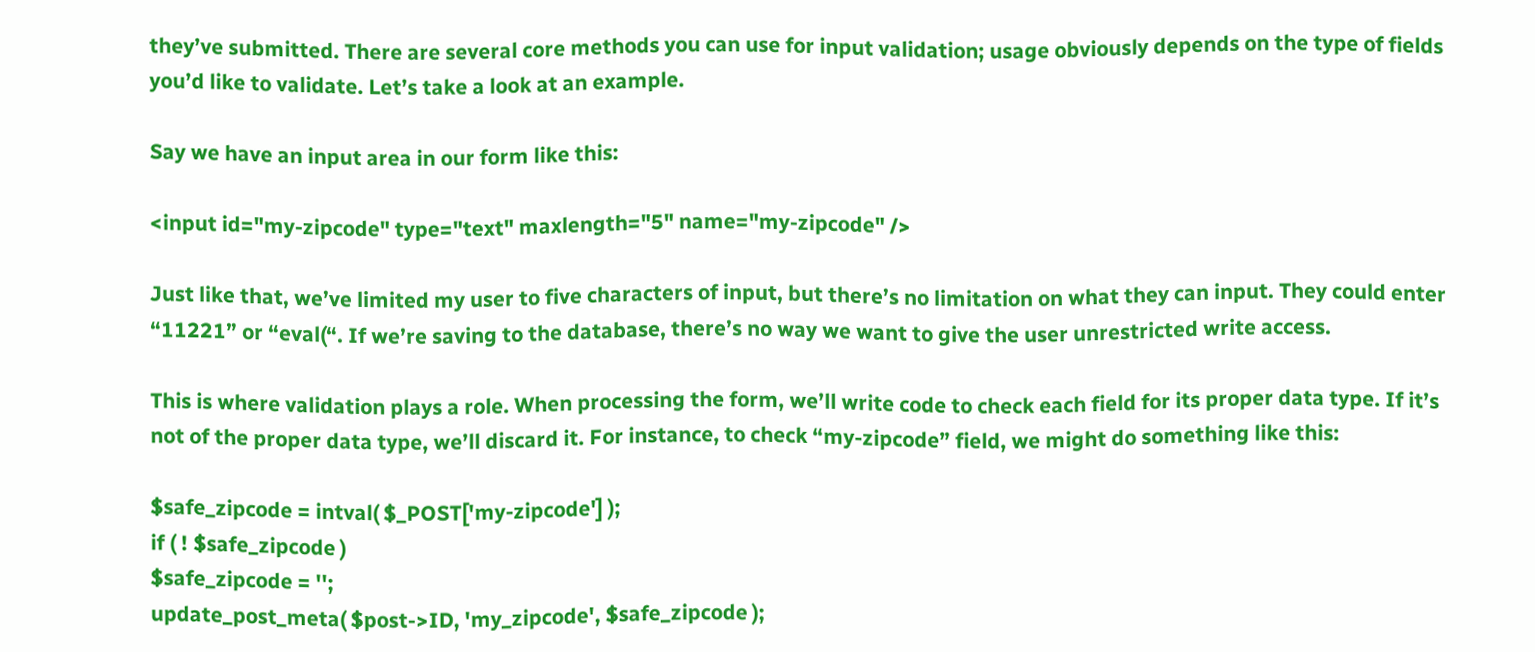they’ve submitted. There are several core methods you can use for input validation; usage obviously depends on the type of fields you’d like to validate. Let’s take a look at an example.

Say we have an input area in our form like this:

<input id="my-zipcode" type="text" maxlength="5" name="my-zipcode" />

Just like that, we’ve limited my user to five characters of input, but there’s no limitation on what they can input. They could enter “11221” or “eval(“. If we’re saving to the database, there’s no way we want to give the user unrestricted write access.

This is where validation plays a role. When processing the form, we’ll write code to check each field for its proper data type. If it’s not of the proper data type, we’ll discard it. For instance, to check “my-zipcode” field, we might do something like this:

$safe_zipcode = intval( $_POST['my-zipcode'] );
if ( ! $safe_zipcode )
$safe_zipcode = '';
update_post_meta( $post->ID, 'my_zipcode', $safe_zipcode );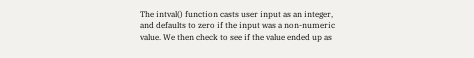The intval() function casts user input as an integer, and defaults to zero if the input was a non-numeric value. We then check to see if the value ended up as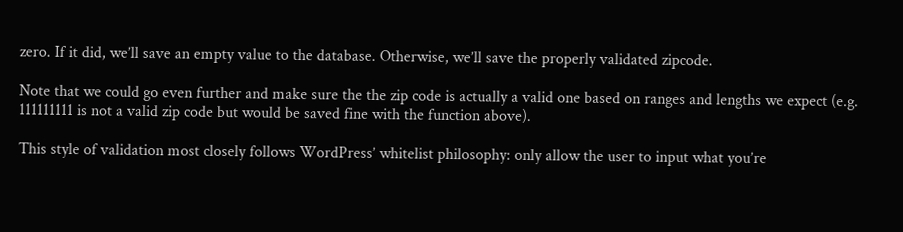zero. If it did, we’ll save an empty value to the database. Otherwise, we’ll save the properly validated zipcode.

Note that we could go even further and make sure the the zip code is actually a valid one based on ranges and lengths we expect (e.g. 111111111 is not a valid zip code but would be saved fine with the function above).

This style of validation most closely follows WordPress’ whitelist philosophy: only allow the user to input what you’re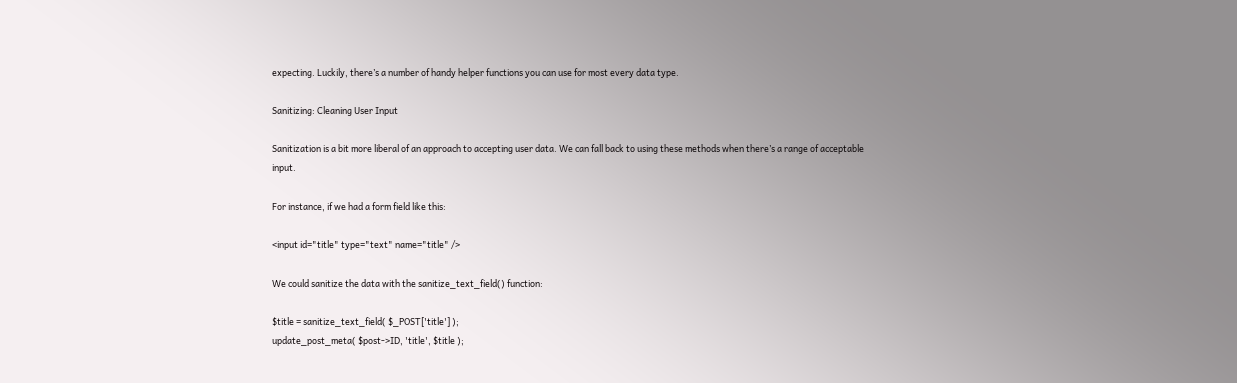expecting. Luckily, there’s a number of handy helper functions you can use for most every data type.

Sanitizing: Cleaning User Input

Sanitization is a bit more liberal of an approach to accepting user data. We can fall back to using these methods when there’s a range of acceptable input.

For instance, if we had a form field like this:

<input id="title" type="text" name="title" />

We could sanitize the data with the sanitize_text_field() function:

$title = sanitize_text_field( $_POST['title'] );
update_post_meta( $post->ID, 'title', $title );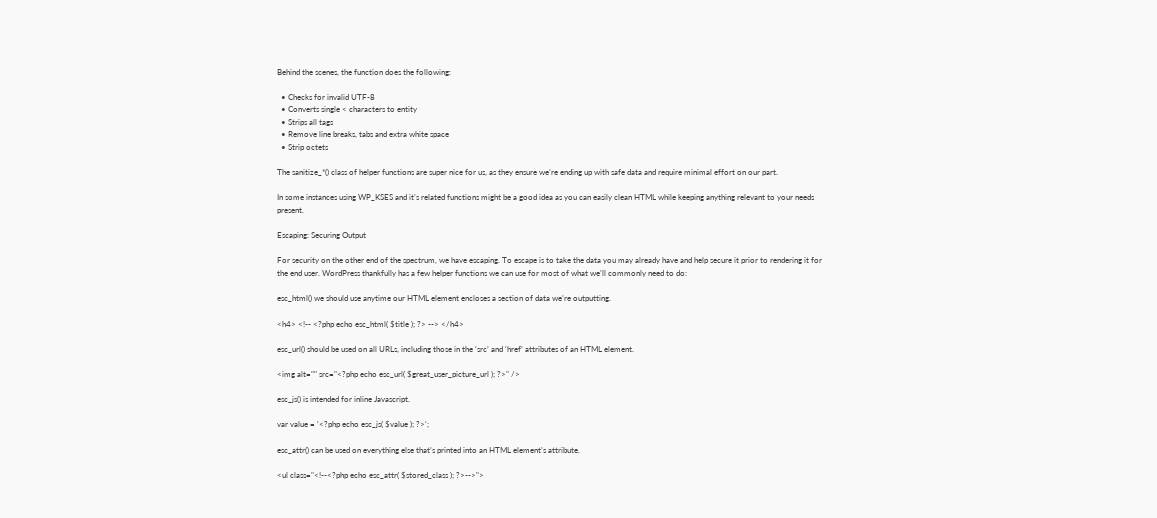Behind the scenes, the function does the following:

  • Checks for invalid UTF-8
  • Converts single < characters to entity
  • Strips all tags
  • Remove line breaks, tabs and extra white space
  • Strip octets

The sanitize_*() class of helper functions are super nice for us, as they ensure we’re ending up with safe data and require minimal effort on our part.

In some instances using WP_KSES and it’s related functions might be a good idea as you can easily clean HTML while keeping anything relevant to your needs present.

Escaping: Securing Output

For security on the other end of the spectrum, we have escaping. To escape is to take the data you may already have and help secure it prior to rendering it for the end user. WordPress thankfully has a few helper functions we can use for most of what we’ll commonly need to do:

esc_html() we should use anytime our HTML element encloses a section of data we’re outputting.

<h4> <!-- <?php echo esc_html( $title ); ?> --> </h4>

esc_url() should be used on all URLs, including those in the ‘src’ and ‘href’ attributes of an HTML element.

<img alt="" src="<?php echo esc_url( $great_user_picture_url ); ?>" />

esc_js() is intended for inline Javascript.

var value = '<?php echo esc_js( $value ); ?>';

esc_attr() can be used on everything else that’s printed into an HTML element’s attribute.

<ul class="<!--<?php echo esc_attr( $stored_class ); ?>-->">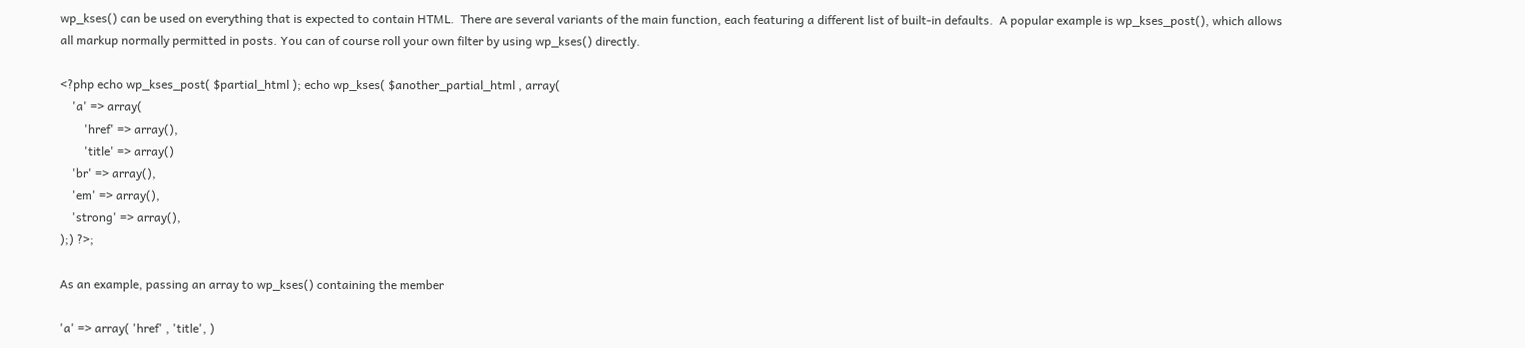wp_kses() can be used on everything that is expected to contain HTML.  There are several variants of the main function, each featuring a different list of built-in defaults.  A popular example is wp_kses_post(), which allows all markup normally permitted in posts. You can of course roll your own filter by using wp_kses() directly.

<?php echo wp_kses_post( $partial_html ); echo wp_kses( $another_partial_html , array(
    'a' => array(
        'href' => array(),
        'title' => array()
    'br' => array(),
    'em' => array(),
    'strong' => array(),
);) ?>;

As an example, passing an array to wp_kses() containing the member

'a' => array( 'href' , 'title', )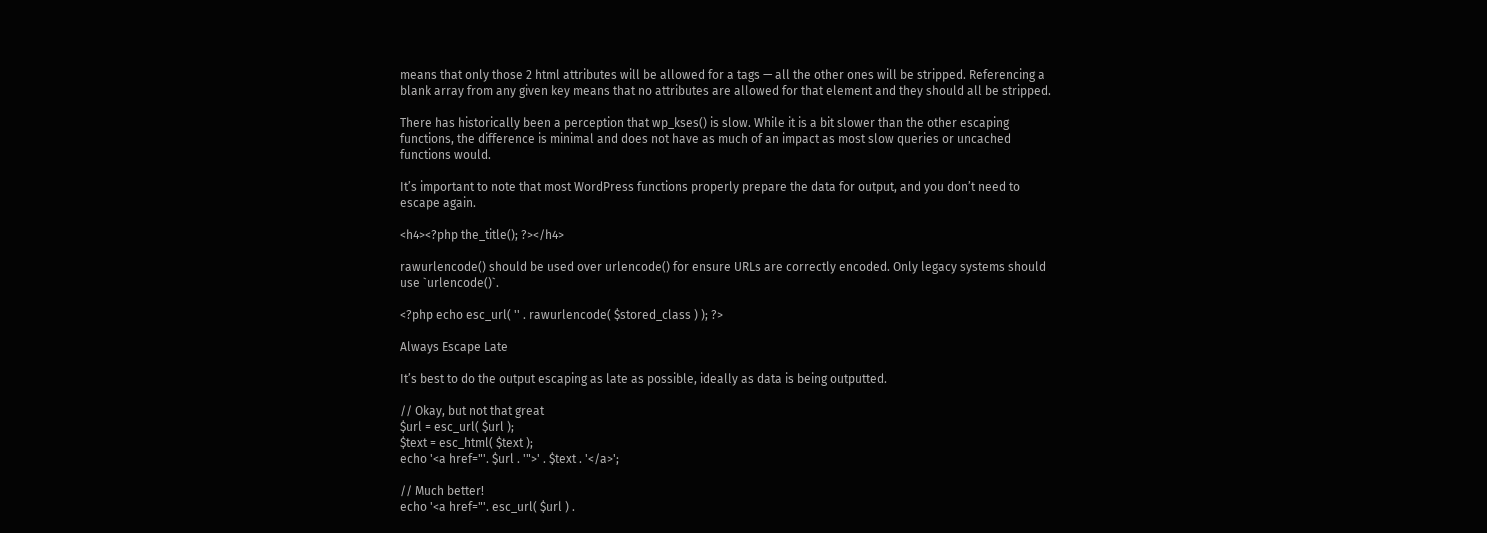means that only those 2 html attributes will be allowed for a tags — all the other ones will be stripped. Referencing a blank array from any given key means that no attributes are allowed for that element and they should all be stripped.

There has historically been a perception that wp_kses() is slow. While it is a bit slower than the other escaping functions, the difference is minimal and does not have as much of an impact as most slow queries or uncached functions would.

It’s important to note that most WordPress functions properly prepare the data for output, and you don’t need to escape again.

<h4><?php the_title(); ?></h4>

rawurlencode() should be used over urlencode() for ensure URLs are correctly encoded. Only legacy systems should use `urlencode()`.

<?php echo esc_url( '' . rawurlencode( $stored_class ) ); ?>

Always Escape Late

It’s best to do the output escaping as late as possible, ideally as data is being outputted.

// Okay, but not that great
$url = esc_url( $url );
$text = esc_html( $text );
echo '<a href="'. $url . '">' . $text . '</a>';

// Much better!
echo '<a href="'. esc_url( $url ) .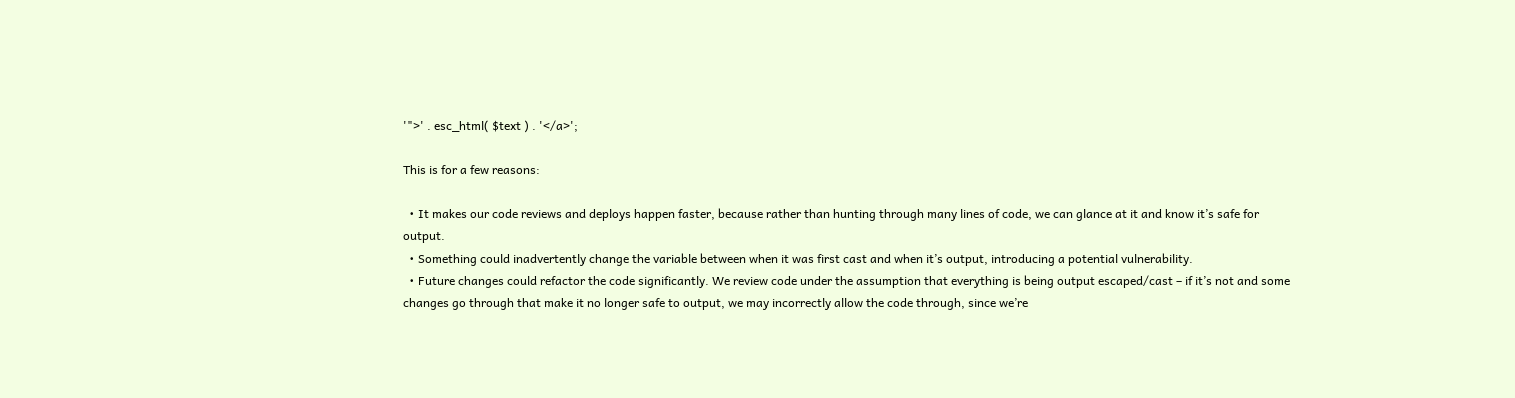'">' . esc_html( $text ) . '</a>';

This is for a few reasons:

  • It makes our code reviews and deploys happen faster, because rather than hunting through many lines of code, we can glance at it and know it’s safe for output.
  • Something could inadvertently change the variable between when it was first cast and when it’s output, introducing a potential vulnerability.
  • Future changes could refactor the code significantly. We review code under the assumption that everything is being output escaped/cast – if it’s not and some changes go through that make it no longer safe to output, we may incorrectly allow the code through, since we’re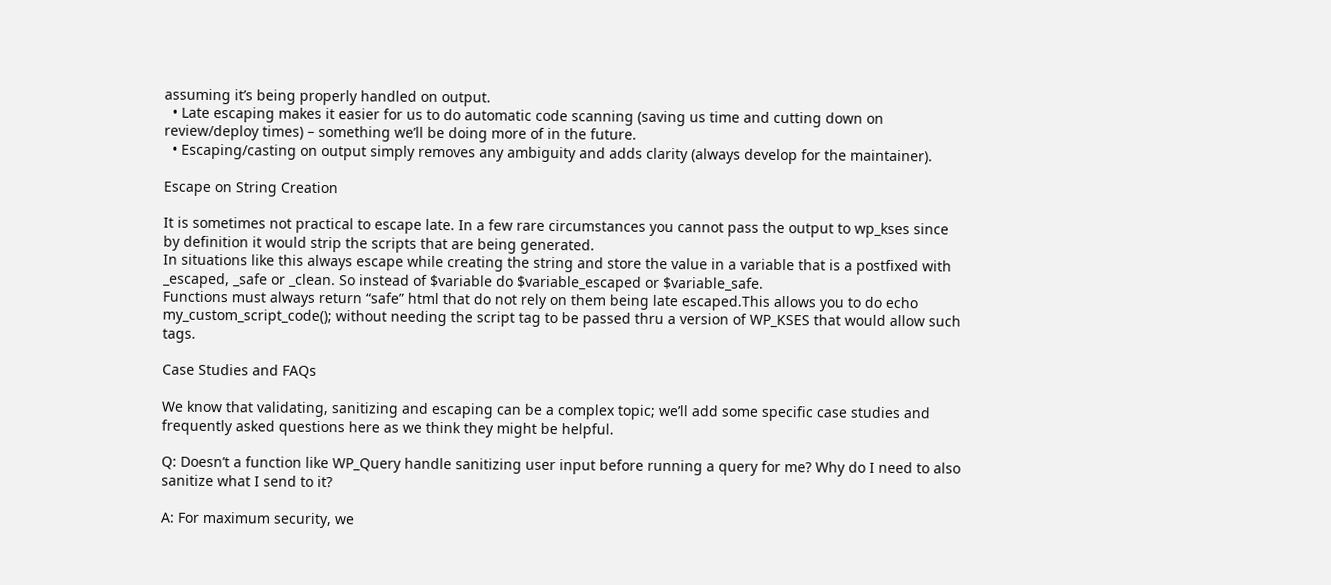assuming it’s being properly handled on output.
  • Late escaping makes it easier for us to do automatic code scanning (saving us time and cutting down on review/deploy times) – something we’ll be doing more of in the future.
  • Escaping/casting on output simply removes any ambiguity and adds clarity (always develop for the maintainer).

Escape on String Creation

It is sometimes not practical to escape late. In a few rare circumstances you cannot pass the output to wp_kses since by definition it would strip the scripts that are being generated.
In situations like this always escape while creating the string and store the value in a variable that is a postfixed with _escaped, _safe or _clean. So instead of $variable do $variable_escaped or $variable_safe.
Functions must always return “safe” html that do not rely on them being late escaped.This allows you to do echo my_custom_script_code(); without needing the script tag to be passed thru a version of WP_KSES that would allow such tags.

Case Studies and FAQs

We know that validating, sanitizing and escaping can be a complex topic; we’ll add some specific case studies and frequently asked questions here as we think they might be helpful.

Q: Doesn’t a function like WP_Query handle sanitizing user input before running a query for me? Why do I need to also sanitize what I send to it?

A: For maximum security, we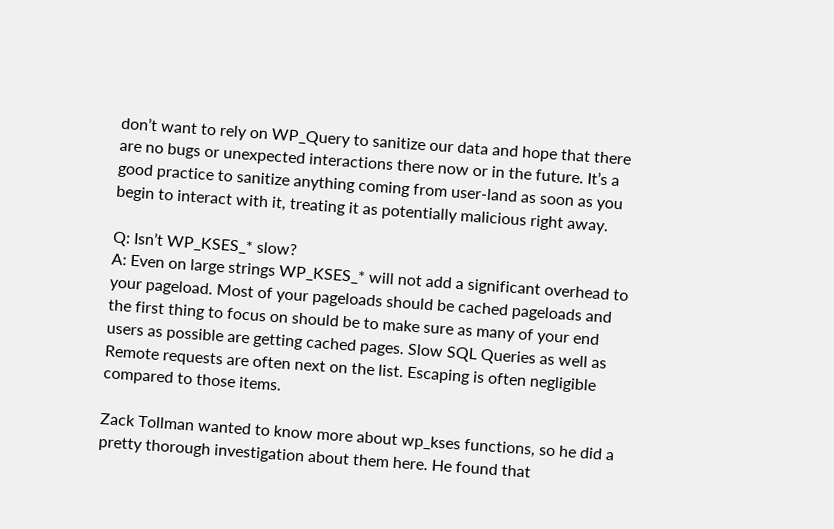don’t want to rely on WP_Query to sanitize our data and hope that there are no bugs or unexpected interactions there now or in the future. It’s a good practice to sanitize anything coming from user-land as soon as you begin to interact with it, treating it as potentially malicious right away.

Q: Isn’t WP_KSES_* slow?
A: Even on large strings WP_KSES_* will not add a significant overhead to your pageload. Most of your pageloads should be cached pageloads and the first thing to focus on should be to make sure as many of your end users as possible are getting cached pages. Slow SQL Queries as well as Remote requests are often next on the list. Escaping is often negligible compared to those items.

Zack Tollman wanted to know more about wp_kses functions, so he did a pretty thorough investigation about them here. He found that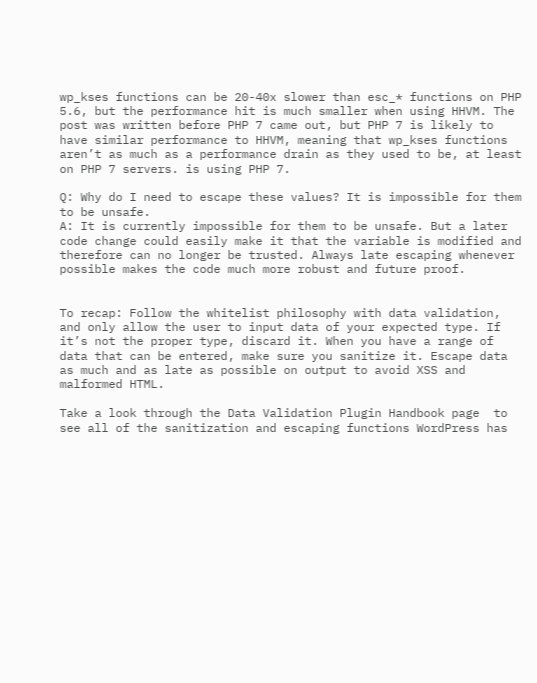wp_kses functions can be 20-40x slower than esc_* functions on PHP 5.6, but the performance hit is much smaller when using HHVM. The post was written before PHP 7 came out, but PHP 7 is likely to have similar performance to HHVM, meaning that wp_kses functions aren’t as much as a performance drain as they used to be, at least on PHP 7 servers. is using PHP 7.

Q: Why do I need to escape these values? It is impossible for them to be unsafe.
A: It is currently impossible for them to be unsafe. But a later code change could easily make it that the variable is modified and therefore can no longer be trusted. Always late escaping whenever possible makes the code much more robust and future proof.


To recap: Follow the whitelist philosophy with data validation, and only allow the user to input data of your expected type. If it’s not the proper type, discard it. When you have a range of data that can be entered, make sure you sanitize it. Escape data as much and as late as possible on output to avoid XSS and malformed HTML.

Take a look through the Data Validation Plugin Handbook page  to see all of the sanitization and escaping functions WordPress has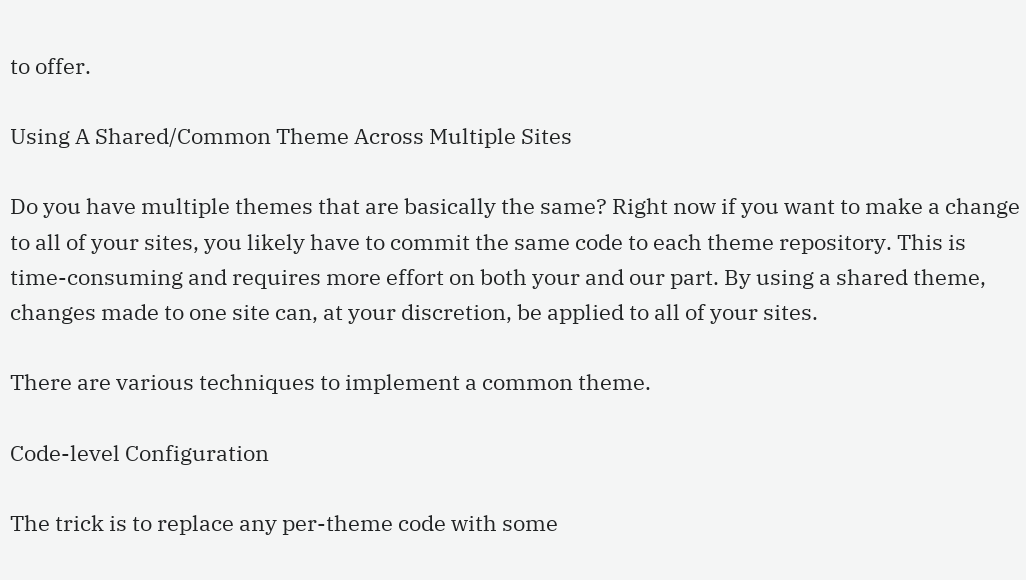to offer.

Using A Shared/Common Theme Across Multiple Sites

Do you have multiple themes that are basically the same? Right now if you want to make a change to all of your sites, you likely have to commit the same code to each theme repository. This is time-consuming and requires more effort on both your and our part. By using a shared theme, changes made to one site can, at your discretion, be applied to all of your sites.

There are various techniques to implement a common theme.

Code-level Configuration

The trick is to replace any per-theme code with some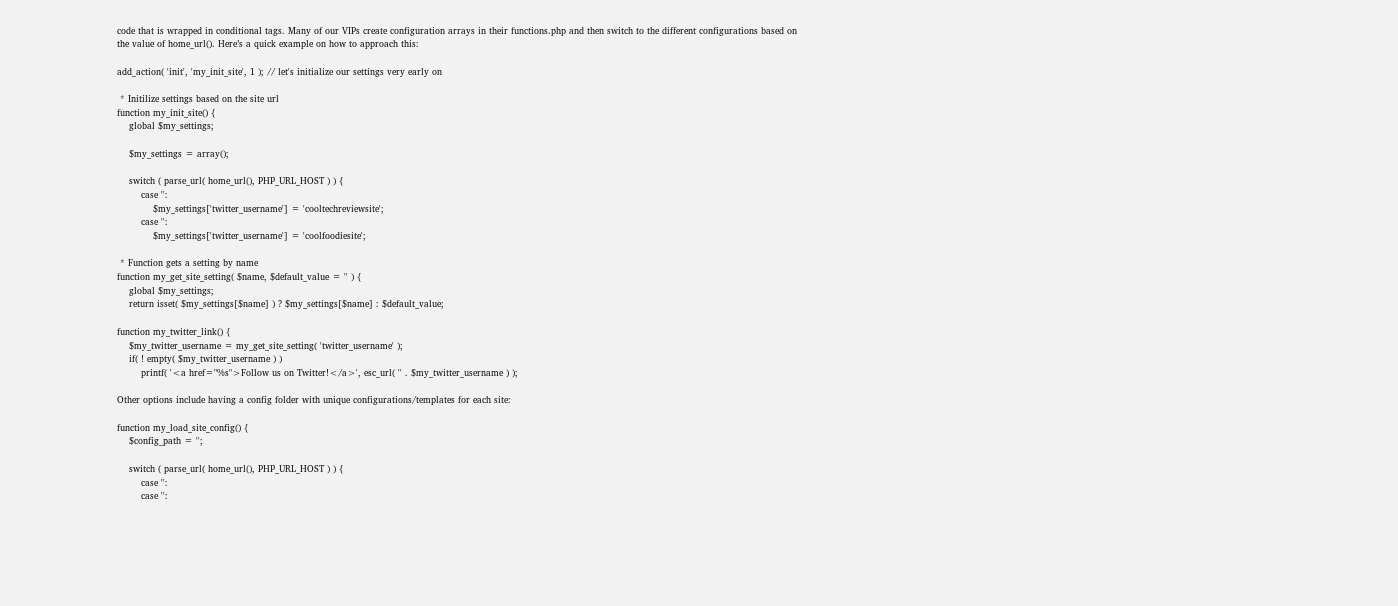code that is wrapped in conditional tags. Many of our VIPs create configuration arrays in their functions.php and then switch to the different configurations based on the value of home_url(). Here’s a quick example on how to approach this:

add_action( 'init', 'my_init_site', 1 ); // let's initialize our settings very early on

 * Initilize settings based on the site url
function my_init_site() {
    global $my_settings;

    $my_settings = array();

    switch ( parse_url( home_url(), PHP_URL_HOST ) ) {
        case '':
            $my_settings['twitter_username'] = 'cooltechreviewsite';
        case '':
            $my_settings['twitter_username'] = 'coolfoodiesite';

 * Function gets a setting by name
function my_get_site_setting( $name, $default_value = '' ) {
    global $my_settings;
    return isset( $my_settings[$name] ) ? $my_settings[$name] : $default_value;

function my_twitter_link() {
    $my_twitter_username = my_get_site_setting( 'twitter_username' );
    if( ! empty( $my_twitter_username ) )
        printf( '<a href="%s">Follow us on Twitter!</a>', esc_url( '' . $my_twitter_username ) );

Other options include having a config folder with unique configurations/templates for each site:

function my_load_site_config() {
    $config_path = '';

    switch ( parse_url( home_url(), PHP_URL_HOST ) ) {
        case '':
        case '':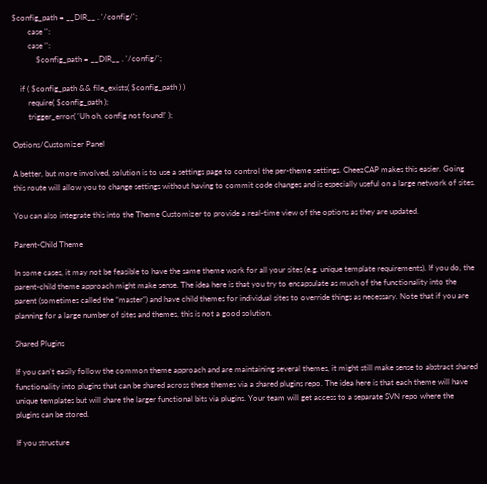$config_path = __DIR__ . '/config/';
        case '':
        case '':
            $config_path = __DIR__ . '/config/';

    if ( $config_path && file_exists( $config_path ) )
        require( $config_path );
        trigger_error( 'Uh oh, config not found!' );

Options/Customizer Panel

A better, but more involved, solution is to use a settings page to control the per-theme settings. CheezCAP makes this easier. Going this route will allow you to change settings without having to commit code changes and is especially useful on a large network of sites.

You can also integrate this into the Theme Customizer to provide a real-time view of the options as they are updated.

Parent-Child Theme

In some cases, it may not be feasible to have the same theme work for all your sites (e.g. unique template requirements). If you do, the parent-child theme approach might make sense. The idea here is that you try to encapsulate as much of the functionality into the parent (sometimes called the “master”) and have child themes for individual sites to override things as necessary. Note that if you are planning for a large number of sites and themes, this is not a good solution.

Shared Plugins

If you can’t easily follow the common theme approach and are maintaining several themes, it might still make sense to abstract shared functionality into plugins that can be shared across these themes via a shared plugins repo. The idea here is that each theme will have unique templates but will share the larger functional bits via plugins. Your team will get access to a separate SVN repo where the plugins can be stored.

If you structure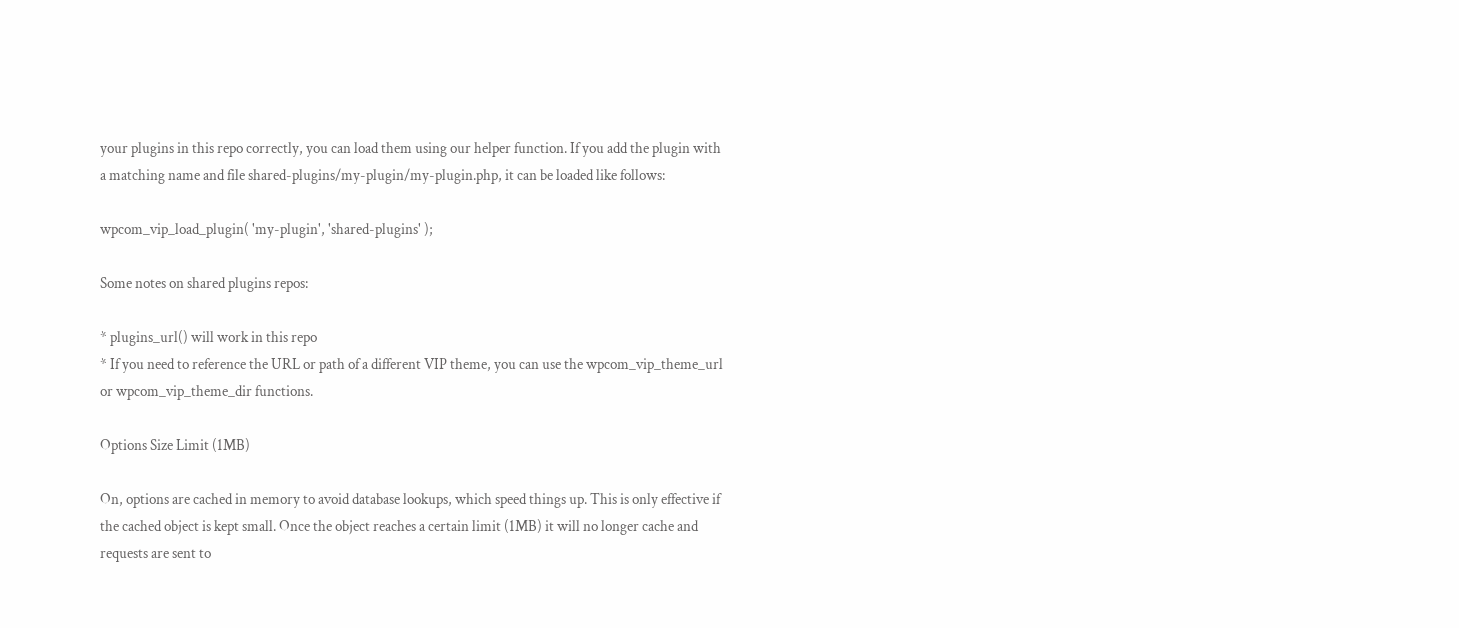your plugins in this repo correctly, you can load them using our helper function. If you add the plugin with a matching name and file shared-plugins/my-plugin/my-plugin.php, it can be loaded like follows:

wpcom_vip_load_plugin( 'my-plugin', 'shared-plugins' );

Some notes on shared plugins repos:

* plugins_url() will work in this repo
* If you need to reference the URL or path of a different VIP theme, you can use the wpcom_vip_theme_url or wpcom_vip_theme_dir functions.

Options Size Limit (1MB)

On, options are cached in memory to avoid database lookups, which speed things up. This is only effective if the cached object is kept small. Once the object reaches a certain limit (1MB) it will no longer cache and requests are sent to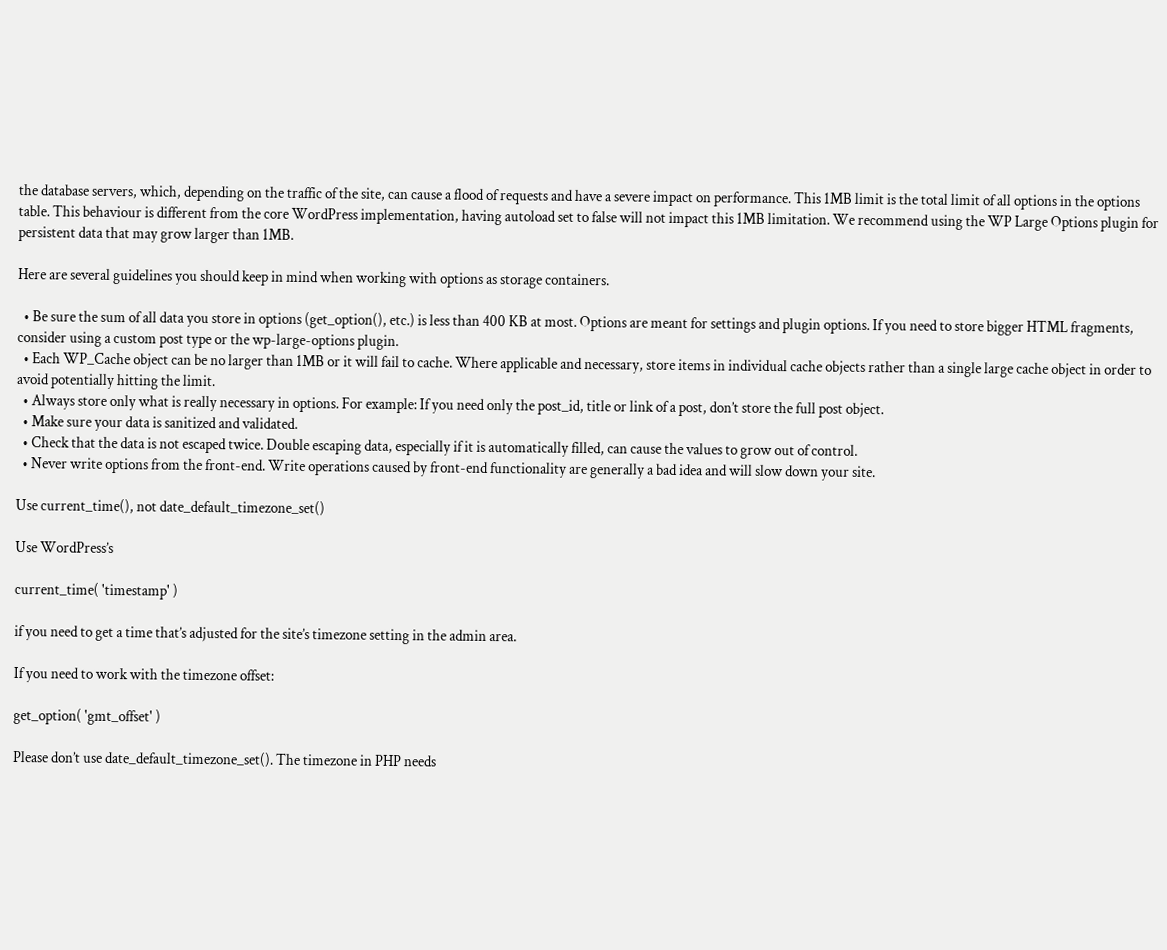the database servers, which, depending on the traffic of the site, can cause a flood of requests and have a severe impact on performance. This 1MB limit is the total limit of all options in the options table. This behaviour is different from the core WordPress implementation, having autoload set to false will not impact this 1MB limitation. We recommend using the WP Large Options plugin for persistent data that may grow larger than 1MB.

Here are several guidelines you should keep in mind when working with options as storage containers.

  • Be sure the sum of all data you store in options (get_option(), etc.) is less than 400 KB at most. Options are meant for settings and plugin options. If you need to store bigger HTML fragments, consider using a custom post type or the wp-large-options plugin.
  • Each WP_Cache object can be no larger than 1MB or it will fail to cache. Where applicable and necessary, store items in individual cache objects rather than a single large cache object in order to avoid potentially hitting the limit.
  • Always store only what is really necessary in options. For example: If you need only the post_id, title or link of a post, don’t store the full post object.
  • Make sure your data is sanitized and validated.
  • Check that the data is not escaped twice. Double escaping data, especially if it is automatically filled, can cause the values to grow out of control.
  • Never write options from the front-end. Write operations caused by front-end functionality are generally a bad idea and will slow down your site.

Use current_time(), not date_default_timezone_set()

Use WordPress’s

current_time( 'timestamp' )

if you need to get a time that’s adjusted for the site’s timezone setting in the admin area.

If you need to work with the timezone offset:

get_option( 'gmt_offset' )

Please don’t use date_default_timezone_set(). The timezone in PHP needs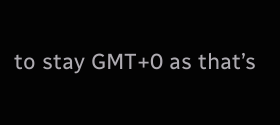to stay GMT+0 as that’s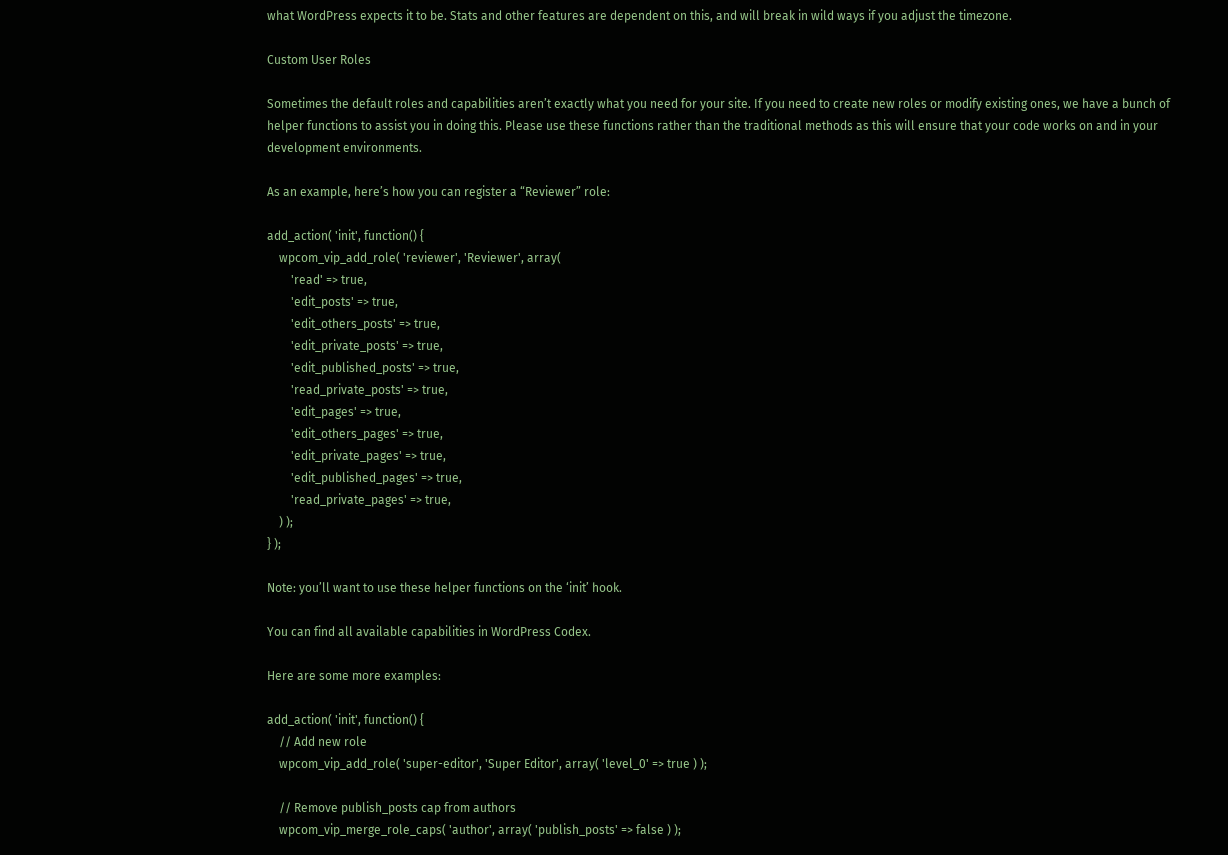what WordPress expects it to be. Stats and other features are dependent on this, and will break in wild ways if you adjust the timezone.

Custom User Roles

Sometimes the default roles and capabilities aren’t exactly what you need for your site. If you need to create new roles or modify existing ones, we have a bunch of helper functions to assist you in doing this. Please use these functions rather than the traditional methods as this will ensure that your code works on and in your development environments.

As an example, here’s how you can register a “Reviewer” role:

add_action( 'init', function() {
    wpcom_vip_add_role( 'reviewer', 'Reviewer', array(
        'read' => true,
        'edit_posts' => true,
        'edit_others_posts' => true,
        'edit_private_posts' => true,
        'edit_published_posts' => true,
        'read_private_posts' => true,
        'edit_pages' => true,
        'edit_others_pages' => true,
        'edit_private_pages' => true,
        'edit_published_pages' => true,
        'read_private_pages' => true,
    ) );
} );

Note: you’ll want to use these helper functions on the ‘init’ hook.

You can find all available capabilities in WordPress Codex.

Here are some more examples:

add_action( 'init', function() {
    // Add new role
    wpcom_vip_add_role( 'super-editor', 'Super Editor', array( 'level_0' => true ) );

    // Remove publish_posts cap from authors
    wpcom_vip_merge_role_caps( 'author', array( 'publish_posts' => false ) );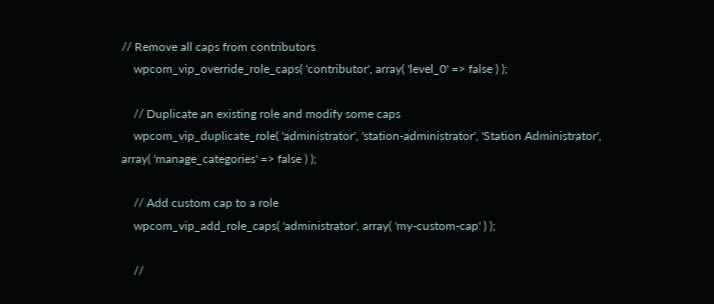// Remove all caps from contributors
    wpcom_vip_override_role_caps( 'contributor', array( 'level_0' => false ) );

    // Duplicate an existing role and modify some caps
    wpcom_vip_duplicate_role( 'administrator', 'station-administrator', 'Station Administrator', array( 'manage_categories' => false ) );

    // Add custom cap to a role
    wpcom_vip_add_role_caps( 'administrator', array( 'my-custom-cap' ) );

    //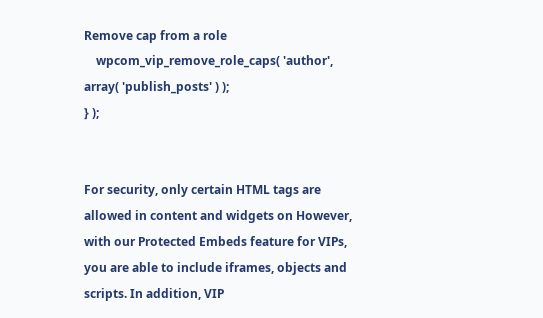Remove cap from a role
    wpcom_vip_remove_role_caps( 'author', array( 'publish_posts' ) );
} );


For security, only certain HTML tags are allowed in content and widgets on However, with our Protected Embeds feature for VIPs, you are able to include iframes, objects and scripts. In addition, VIP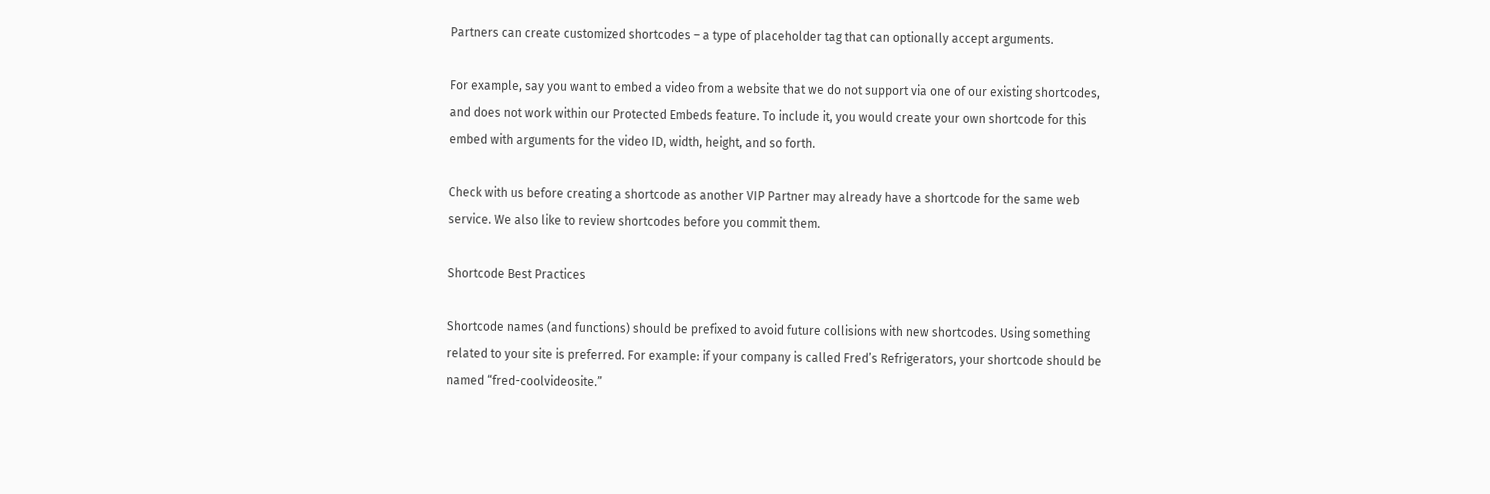Partners can create customized shortcodes – a type of placeholder tag that can optionally accept arguments.

For example, say you want to embed a video from a website that we do not support via one of our existing shortcodes, and does not work within our Protected Embeds feature. To include it, you would create your own shortcode for this embed with arguments for the video ID, width, height, and so forth.

Check with us before creating a shortcode as another VIP Partner may already have a shortcode for the same web service. We also like to review shortcodes before you commit them.

Shortcode Best Practices

Shortcode names (and functions) should be prefixed to avoid future collisions with new shortcodes. Using something related to your site is preferred. For example: if your company is called Fred’s Refrigerators, your shortcode should be named “fred-coolvideosite.”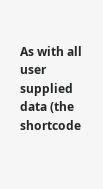As with all user supplied data (the shortcode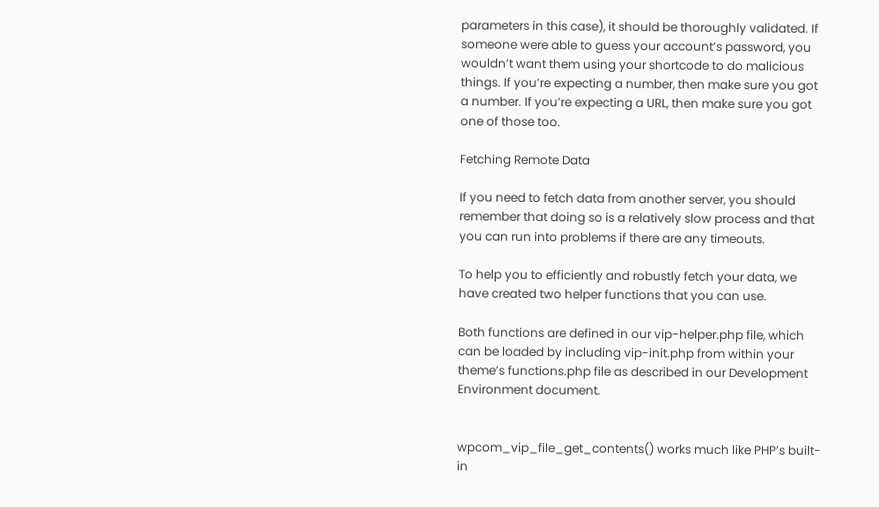parameters in this case), it should be thoroughly validated. If someone were able to guess your account’s password, you wouldn’t want them using your shortcode to do malicious things. If you’re expecting a number, then make sure you got a number. If you’re expecting a URL, then make sure you got one of those too.

Fetching Remote Data

If you need to fetch data from another server, you should remember that doing so is a relatively slow process and that you can run into problems if there are any timeouts.

To help you to efficiently and robustly fetch your data, we have created two helper functions that you can use.

Both functions are defined in our vip-helper.php file, which can be loaded by including vip-init.php from within your theme’s functions.php file as described in our Development Environment document.


wpcom_vip_file_get_contents() works much like PHP’s built-in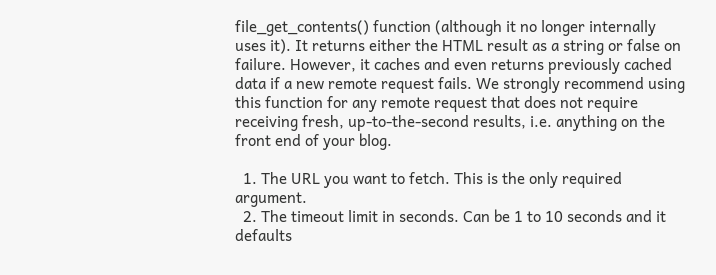file_get_contents() function (although it no longer internally uses it). It returns either the HTML result as a string or false on failure. However, it caches and even returns previously cached data if a new remote request fails. We strongly recommend using this function for any remote request that does not require receiving fresh, up-to-the-second results, i.e. anything on the front end of your blog.

  1. The URL you want to fetch. This is the only required argument.
  2. The timeout limit in seconds. Can be 1 to 10 seconds and it defaults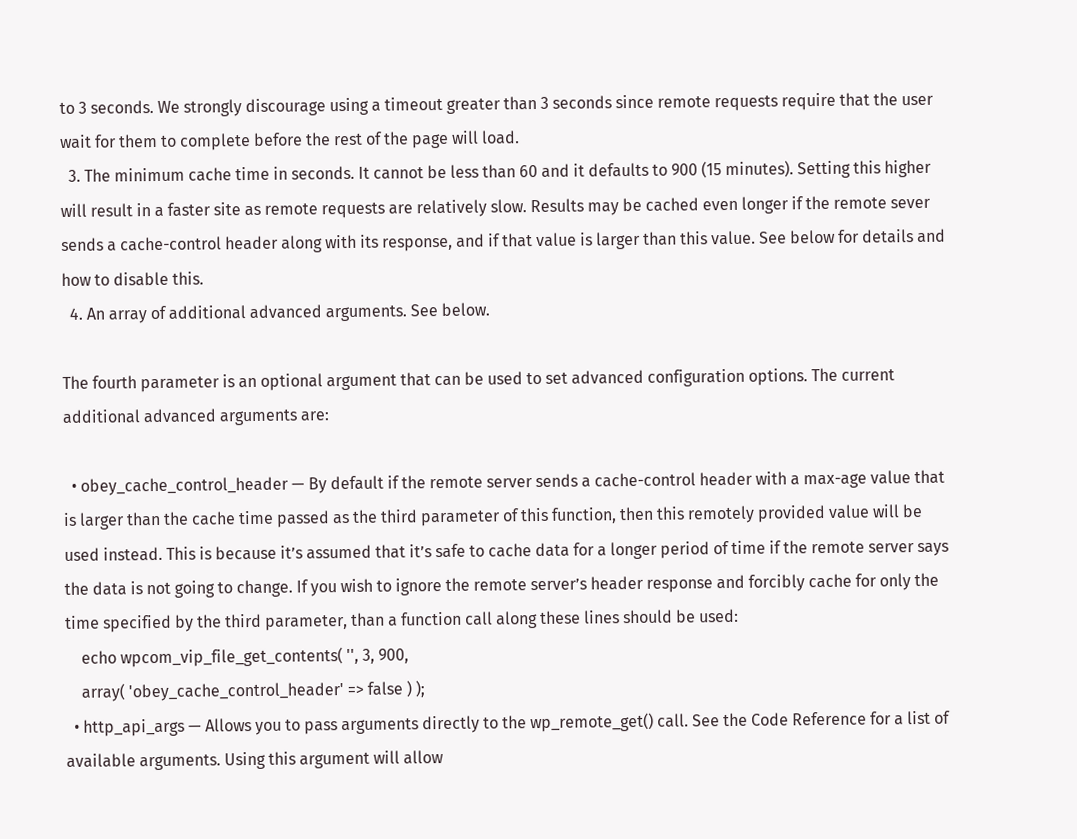to 3 seconds. We strongly discourage using a timeout greater than 3 seconds since remote requests require that the user wait for them to complete before the rest of the page will load.
  3. The minimum cache time in seconds. It cannot be less than 60 and it defaults to 900 (15 minutes). Setting this higher will result in a faster site as remote requests are relatively slow. Results may be cached even longer if the remote sever sends a cache-control header along with its response, and if that value is larger than this value. See below for details and how to disable this.
  4. An array of additional advanced arguments. See below.

The fourth parameter is an optional argument that can be used to set advanced configuration options. The current additional advanced arguments are:

  • obey_cache_control_header — By default if the remote server sends a cache-control header with a max-age value that is larger than the cache time passed as the third parameter of this function, then this remotely provided value will be used instead. This is because it’s assumed that it’s safe to cache data for a longer period of time if the remote server says the data is not going to change. If you wish to ignore the remote server’s header response and forcibly cache for only the time specified by the third parameter, than a function call along these lines should be used:
    echo wpcom_vip_file_get_contents( '', 3, 900,
    array( 'obey_cache_control_header' => false ) );
  • http_api_args — Allows you to pass arguments directly to the wp_remote_get() call. See the Code Reference for a list of available arguments. Using this argument will allow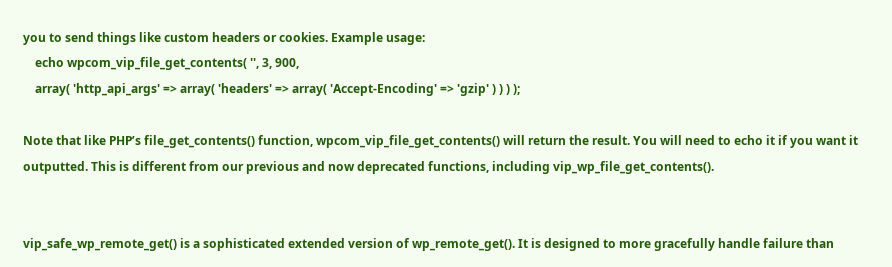you to send things like custom headers or cookies. Example usage:
    echo wpcom_vip_file_get_contents( '', 3, 900,
    array( 'http_api_args' => array( 'headers' => array( 'Accept-Encoding' => 'gzip' ) ) ) );

Note that like PHP’s file_get_contents() function, wpcom_vip_file_get_contents() will return the result. You will need to echo it if you want it outputted. This is different from our previous and now deprecated functions, including vip_wp_file_get_contents().


vip_safe_wp_remote_get() is a sophisticated extended version of wp_remote_get(). It is designed to more gracefully handle failure than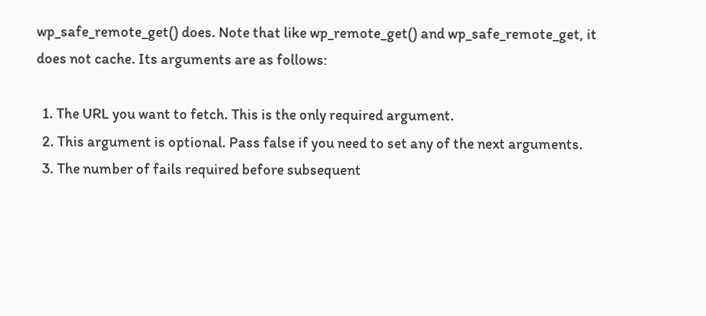wp_safe_remote_get() does. Note that like wp_remote_get() and wp_safe_remote_get, it does not cache. Its arguments are as follows:

  1. The URL you want to fetch. This is the only required argument.
  2. This argument is optional. Pass false if you need to set any of the next arguments.
  3. The number of fails required before subsequent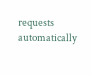requests automatically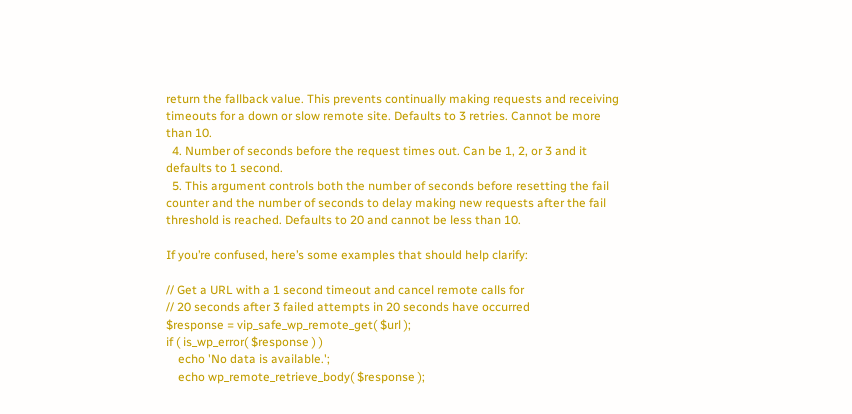return the fallback value. This prevents continually making requests and receiving timeouts for a down or slow remote site. Defaults to 3 retries. Cannot be more than 10.
  4. Number of seconds before the request times out. Can be 1, 2, or 3 and it defaults to 1 second.
  5. This argument controls both the number of seconds before resetting the fail counter and the number of seconds to delay making new requests after the fail threshold is reached. Defaults to 20 and cannot be less than 10.

If you’re confused, here’s some examples that should help clarify:

// Get a URL with a 1 second timeout and cancel remote calls for
// 20 seconds after 3 failed attempts in 20 seconds have occurred
$response = vip_safe_wp_remote_get( $url );
if ( is_wp_error( $response ) )
    echo 'No data is available.';
    echo wp_remote_retrieve_body( $response );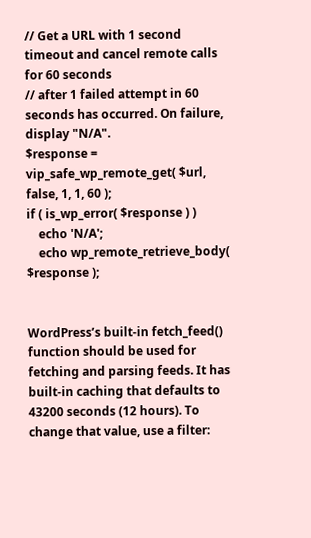// Get a URL with 1 second timeout and cancel remote calls for 60 seconds
// after 1 failed attempt in 60 seconds has occurred. On failure, display "N/A".
$response = vip_safe_wp_remote_get( $url, false, 1, 1, 60 );
if ( is_wp_error( $response ) )
    echo 'N/A';
    echo wp_remote_retrieve_body( $response );


WordPress’s built-in fetch_feed() function should be used for fetching and parsing feeds. It has built-in caching that defaults to 43200 seconds (12 hours). To change that value, use a filter: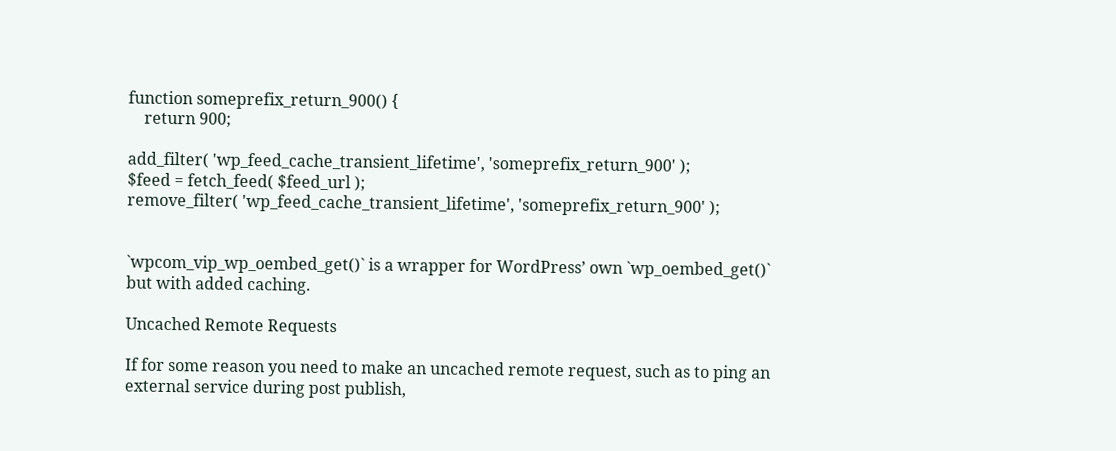function someprefix_return_900() {
    return 900;

add_filter( 'wp_feed_cache_transient_lifetime', 'someprefix_return_900' );
$feed = fetch_feed( $feed_url );
remove_filter( 'wp_feed_cache_transient_lifetime', 'someprefix_return_900' );


`wpcom_vip_wp_oembed_get()` is a wrapper for WordPress’ own `wp_oembed_get()` but with added caching.

Uncached Remote Requests

If for some reason you need to make an uncached remote request, such as to ping an external service during post publish,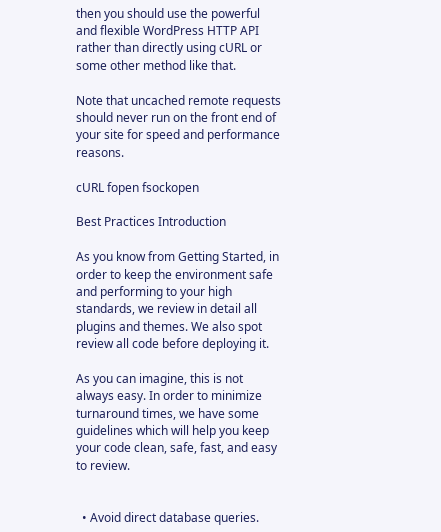then you should use the powerful and flexible WordPress HTTP API rather than directly using cURL or some other method like that.

Note that uncached remote requests should never run on the front end of your site for speed and performance reasons.

cURL fopen fsockopen

Best Practices Introduction

As you know from Getting Started, in order to keep the environment safe and performing to your high standards, we review in detail all plugins and themes. We also spot review all code before deploying it.

As you can imagine, this is not always easy. In order to minimize turnaround times, we have some guidelines which will help you keep your code clean, safe, fast, and easy to review.


  • Avoid direct database queries.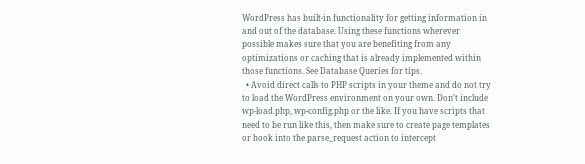WordPress has built-in functionality for getting information in and out of the database. Using these functions wherever possible makes sure that you are benefiting from any optimizations or caching that is already implemented within those functions. See Database Queries for tips.
  • Avoid direct calls to PHP scripts in your theme and do not try to load the WordPress environment on your own. Don’t include wp-load.php, wp-config.php or the like. If you have scripts that need to be run like this, then make sure to create page templates or hook into the parse_request action to intercept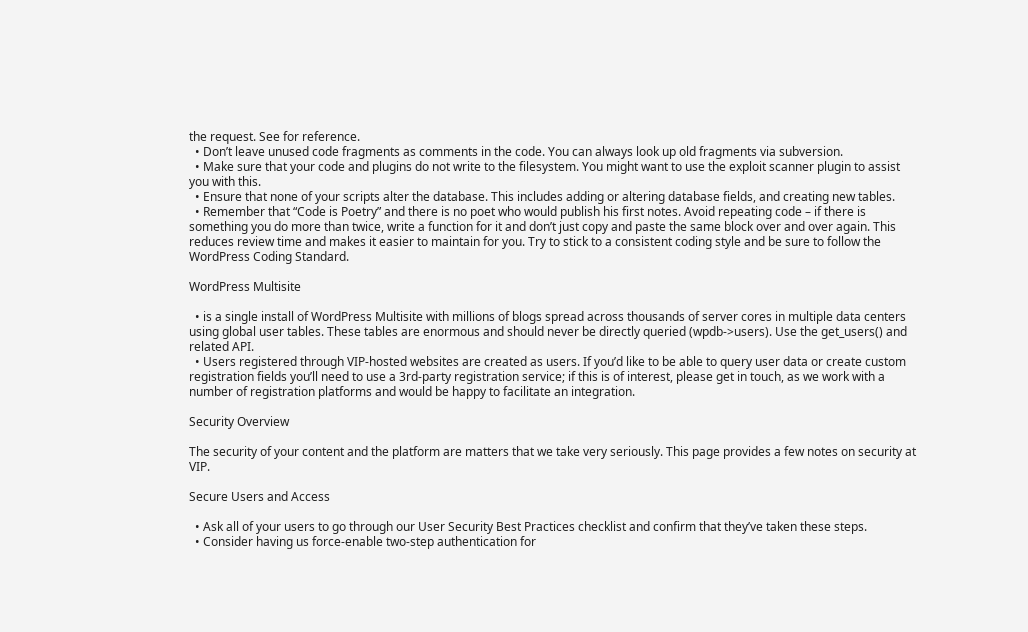the request. See for reference.
  • Don’t leave unused code fragments as comments in the code. You can always look up old fragments via subversion.
  • Make sure that your code and plugins do not write to the filesystem. You might want to use the exploit scanner plugin to assist you with this.
  • Ensure that none of your scripts alter the database. This includes adding or altering database fields, and creating new tables.
  • Remember that “Code is Poetry” and there is no poet who would publish his first notes. Avoid repeating code – if there is something you do more than twice, write a function for it and don’t just copy and paste the same block over and over again. This reduces review time and makes it easier to maintain for you. Try to stick to a consistent coding style and be sure to follow the WordPress Coding Standard.

WordPress Multisite

  • is a single install of WordPress Multisite with millions of blogs spread across thousands of server cores in multiple data centers using global user tables. These tables are enormous and should never be directly queried (wpdb->users). Use the get_users() and related API.
  • Users registered through VIP-hosted websites are created as users. If you’d like to be able to query user data or create custom registration fields you’ll need to use a 3rd-party registration service; if this is of interest, please get in touch, as we work with a number of registration platforms and would be happy to facilitate an integration.

Security Overview

The security of your content and the platform are matters that we take very seriously. This page provides a few notes on security at VIP.

Secure Users and Access

  • Ask all of your users to go through our User Security Best Practices checklist and confirm that they’ve taken these steps.
  • Consider having us force-enable two-step authentication for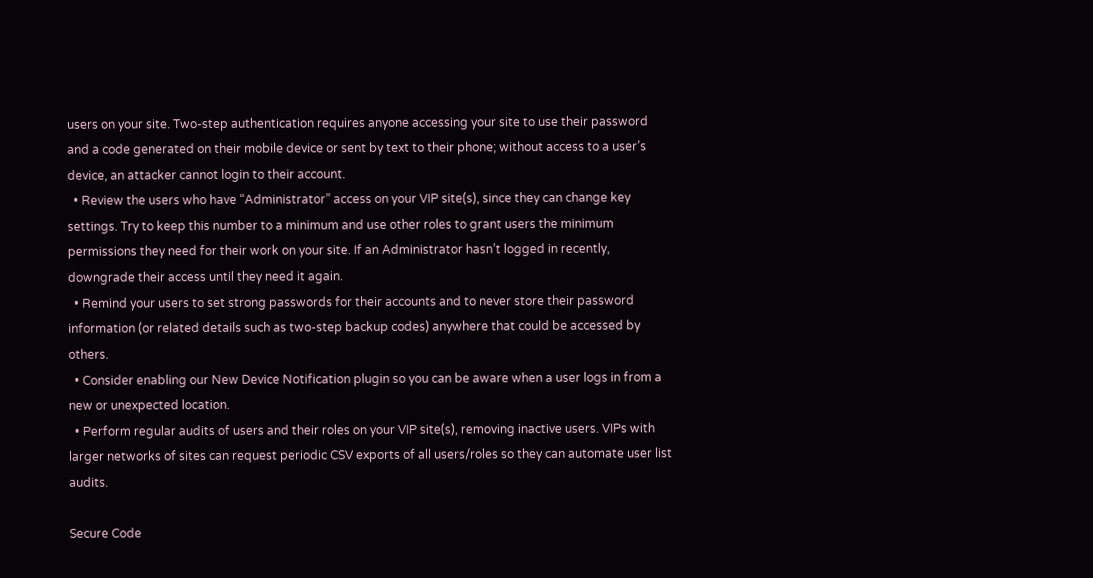users on your site. Two-step authentication requires anyone accessing your site to use their password and a code generated on their mobile device or sent by text to their phone; without access to a user’s device, an attacker cannot login to their account.
  • Review the users who have “Administrator” access on your VIP site(s), since they can change key settings. Try to keep this number to a minimum and use other roles to grant users the minimum permissions they need for their work on your site. If an Administrator hasn’t logged in recently, downgrade their access until they need it again.
  • Remind your users to set strong passwords for their accounts and to never store their password information (or related details such as two-step backup codes) anywhere that could be accessed by others.
  • Consider enabling our New Device Notification plugin so you can be aware when a user logs in from a new or unexpected location.
  • Perform regular audits of users and their roles on your VIP site(s), removing inactive users. VIPs with larger networks of sites can request periodic CSV exports of all users/roles so they can automate user list audits.

Secure Code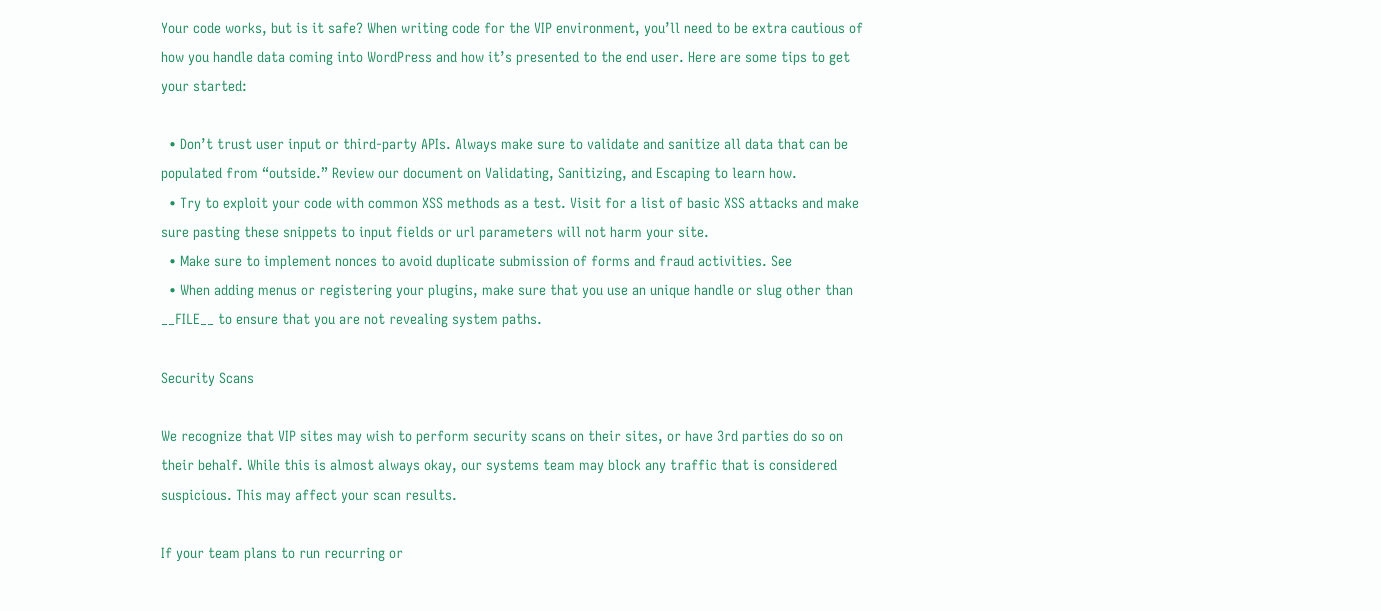Your code works, but is it safe? When writing code for the VIP environment, you’ll need to be extra cautious of how you handle data coming into WordPress and how it’s presented to the end user. Here are some tips to get your started:

  • Don’t trust user input or third-party APIs. Always make sure to validate and sanitize all data that can be populated from “outside.” Review our document on Validating, Sanitizing, and Escaping to learn how.
  • Try to exploit your code with common XSS methods as a test. Visit for a list of basic XSS attacks and make sure pasting these snippets to input fields or url parameters will not harm your site.
  • Make sure to implement nonces to avoid duplicate submission of forms and fraud activities. See
  • When adding menus or registering your plugins, make sure that you use an unique handle or slug other than __FILE__ to ensure that you are not revealing system paths.

Security Scans

We recognize that VIP sites may wish to perform security scans on their sites, or have 3rd parties do so on their behalf. While this is almost always okay, our systems team may block any traffic that is considered suspicious. This may affect your scan results.

If your team plans to run recurring or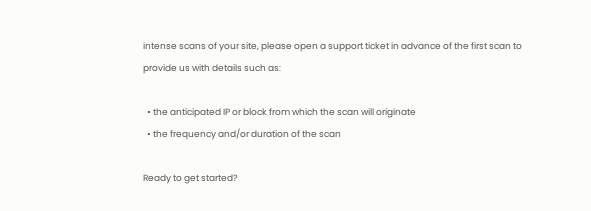intense scans of your site, please open a support ticket in advance of the first scan to provide us with details such as:

  • the anticipated IP or block from which the scan will originate
  • the frequency and/or duration of the scan

Ready to get started?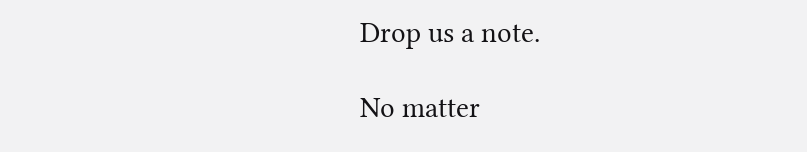Drop us a note.

No matter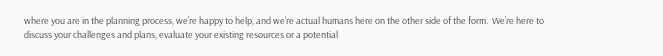where you are in the planning process, we’re happy to help, and we’re actual humans here on the other side of the form.  We’re here to discuss your challenges and plans, evaluate your existing resources or a potential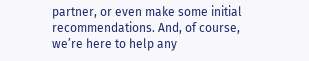partner, or even make some initial recommendations. And, of course, we’re here to help any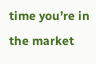time you’re in the market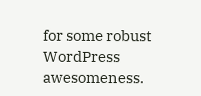for some robust WordPress awesomeness.